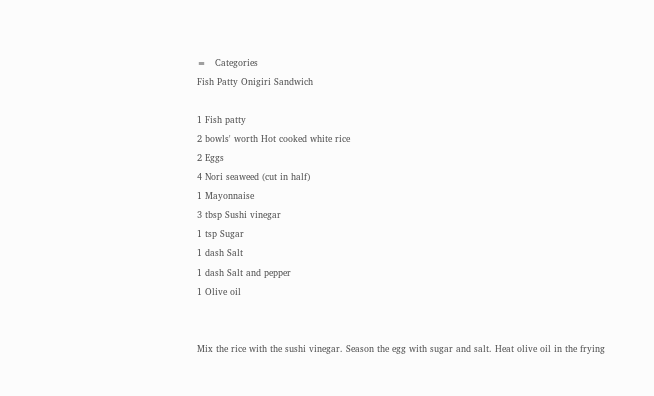≡   Categories
Fish Patty Onigiri Sandwich

1 Fish patty
2 bowls' worth Hot cooked white rice
2 Eggs
4 Nori seaweed (cut in half)
1 Mayonnaise
3 tbsp Sushi vinegar
1 tsp Sugar
1 dash Salt
1 dash Salt and pepper
1 Olive oil


Mix the rice with the sushi vinegar. Season the egg with sugar and salt. Heat olive oil in the frying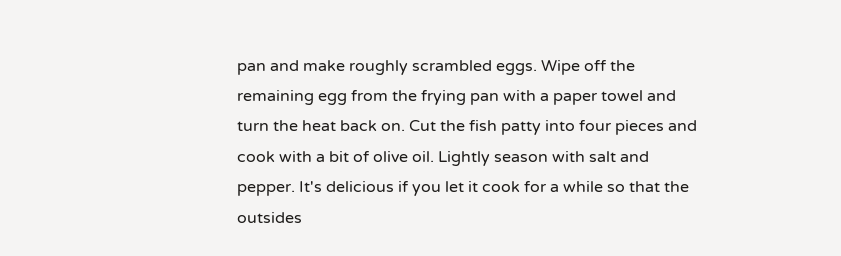pan and make roughly scrambled eggs. Wipe off the remaining egg from the frying pan with a paper towel and turn the heat back on. Cut the fish patty into four pieces and cook with a bit of olive oil. Lightly season with salt and pepper. It's delicious if you let it cook for a while so that the outsides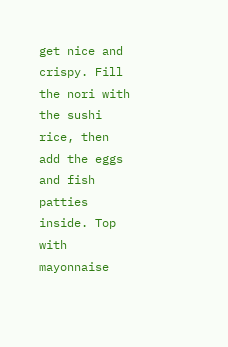get nice and crispy. Fill the nori with the sushi rice, then add the eggs and fish patties inside. Top with mayonnaise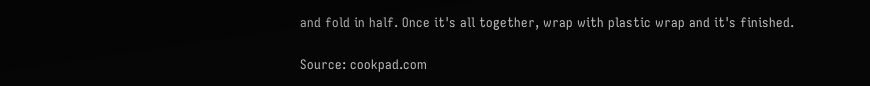and fold in half. Once it's all together, wrap with plastic wrap and it's finished.

Source: cookpad.com